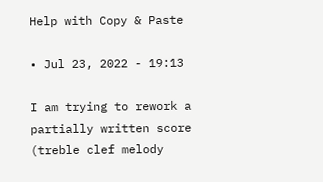Help with Copy & Paste

• Jul 23, 2022 - 19:13

I am trying to rework a partially written score (treble clef melody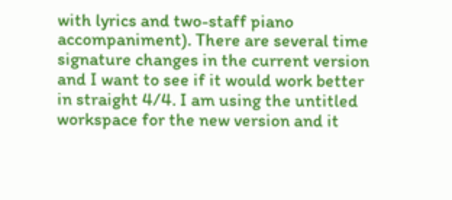with lyrics and two-staff piano accompaniment). There are several time signature changes in the current version and I want to see if it would work better in straight 4/4. I am using the untitled workspace for the new version and it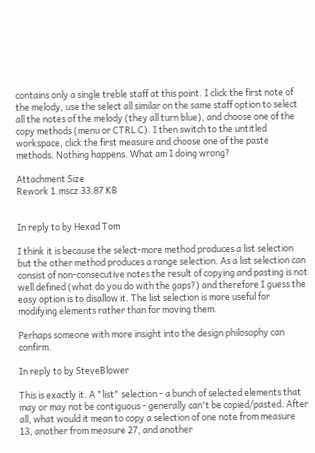contains only a single treble staff at this point. I click the first note of the melody, use the select all similar on the same staff option to select all the notes of the melody (they all turn blue), and choose one of the copy methods (menu or CTRL C). I then switch to the untitled workspace, click the first measure and choose one of the paste methods. Nothing happens. What am I doing wrong?

Attachment Size
Rework 1.mscz 33.87 KB


In reply to by Hexad Tom

I think it is because the select-more method produces a list selection but the other method produces a range selection. As a list selection can consist of non-consecutive notes the result of copying and pasting is not well defined (what do you do with the gaps?) and therefore I guess the easy option is to disallow it. The list selection is more useful for modifying elements rather than for moving them.

Perhaps someone with more insight into the design philosophy can confirm.

In reply to by SteveBlower

This is exactly it. A "list" selection - a bunch of selected elements that may or may not be contiguous - generally can't be copied/pasted. After all, what would it mean to copy a selection of one note from measure 13, another from measure 27, and another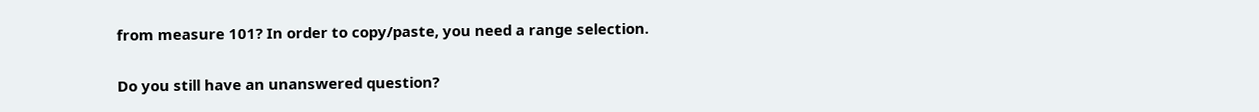from measure 101? In order to copy/paste, you need a range selection.

Do you still have an unanswered question?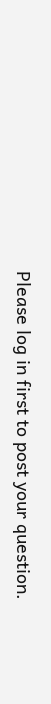Please log in first to post your question.